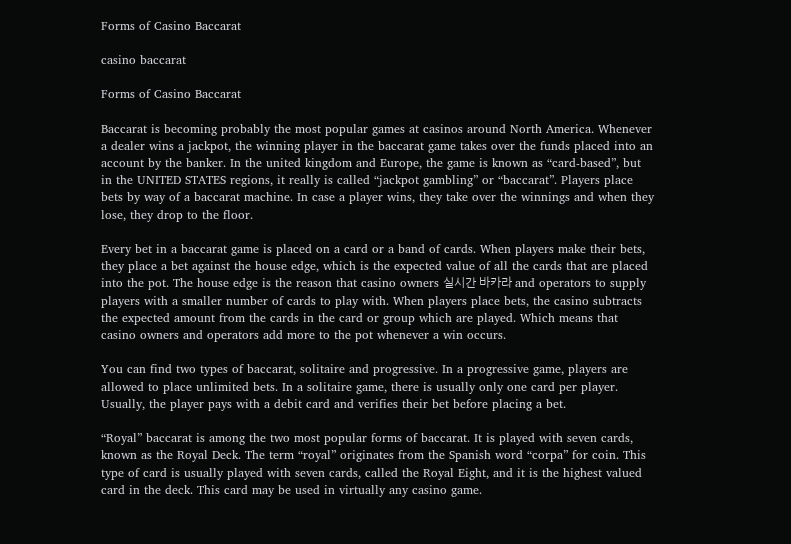Forms of Casino Baccarat

casino baccarat

Forms of Casino Baccarat

Baccarat is becoming probably the most popular games at casinos around North America. Whenever a dealer wins a jackpot, the winning player in the baccarat game takes over the funds placed into an account by the banker. In the united kingdom and Europe, the game is known as “card-based”, but in the UNITED STATES regions, it really is called “jackpot gambling” or “baccarat”. Players place bets by way of a baccarat machine. In case a player wins, they take over the winnings and when they lose, they drop to the floor.

Every bet in a baccarat game is placed on a card or a band of cards. When players make their bets, they place a bet against the house edge, which is the expected value of all the cards that are placed into the pot. The house edge is the reason that casino owners 실시간 바카라 and operators to supply players with a smaller number of cards to play with. When players place bets, the casino subtracts the expected amount from the cards in the card or group which are played. Which means that casino owners and operators add more to the pot whenever a win occurs.

You can find two types of baccarat, solitaire and progressive. In a progressive game, players are allowed to place unlimited bets. In a solitaire game, there is usually only one card per player. Usually, the player pays with a debit card and verifies their bet before placing a bet.

“Royal” baccarat is among the two most popular forms of baccarat. It is played with seven cards, known as the Royal Deck. The term “royal” originates from the Spanish word “corpa” for coin. This type of card is usually played with seven cards, called the Royal Eight, and it is the highest valued card in the deck. This card may be used in virtually any casino game.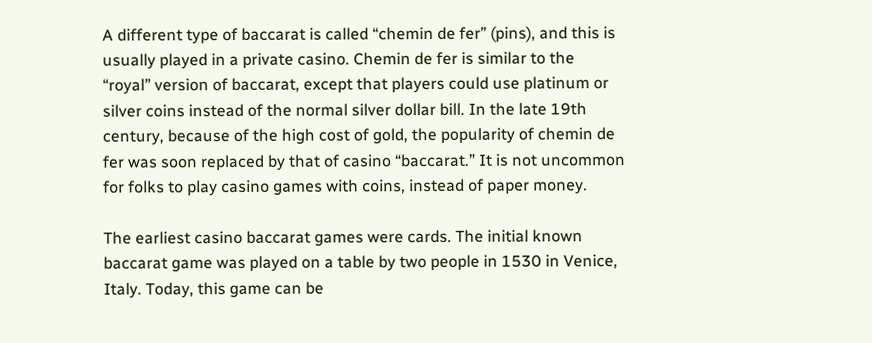A different type of baccarat is called “chemin de fer” (pins), and this is usually played in a private casino. Chemin de fer is similar to the “royal” version of baccarat, except that players could use platinum or silver coins instead of the normal silver dollar bill. In the late 19th century, because of the high cost of gold, the popularity of chemin de fer was soon replaced by that of casino “baccarat.” It is not uncommon for folks to play casino games with coins, instead of paper money.

The earliest casino baccarat games were cards. The initial known baccarat game was played on a table by two people in 1530 in Venice, Italy. Today, this game can be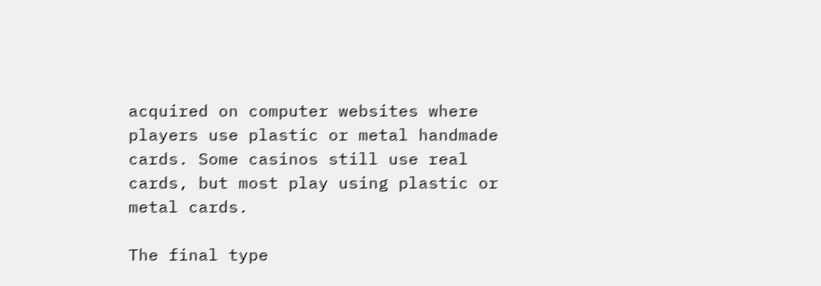acquired on computer websites where players use plastic or metal handmade cards. Some casinos still use real cards, but most play using plastic or metal cards.

The final type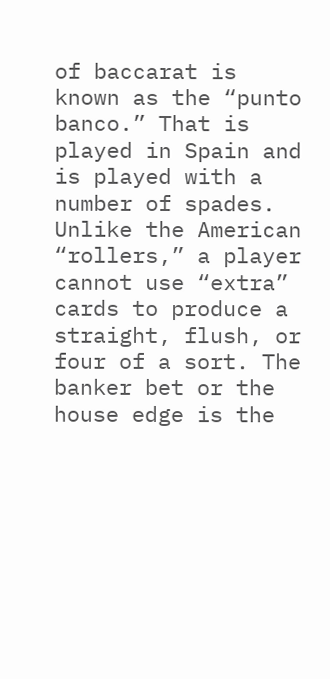of baccarat is known as the “punto banco.” That is played in Spain and is played with a number of spades. Unlike the American “rollers,” a player cannot use “extra” cards to produce a straight, flush, or four of a sort. The banker bet or the house edge is the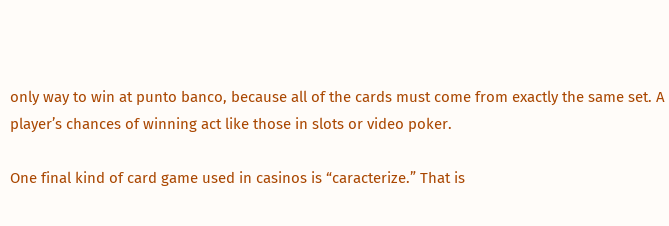only way to win at punto banco, because all of the cards must come from exactly the same set. A player’s chances of winning act like those in slots or video poker.

One final kind of card game used in casinos is “caracterize.” That is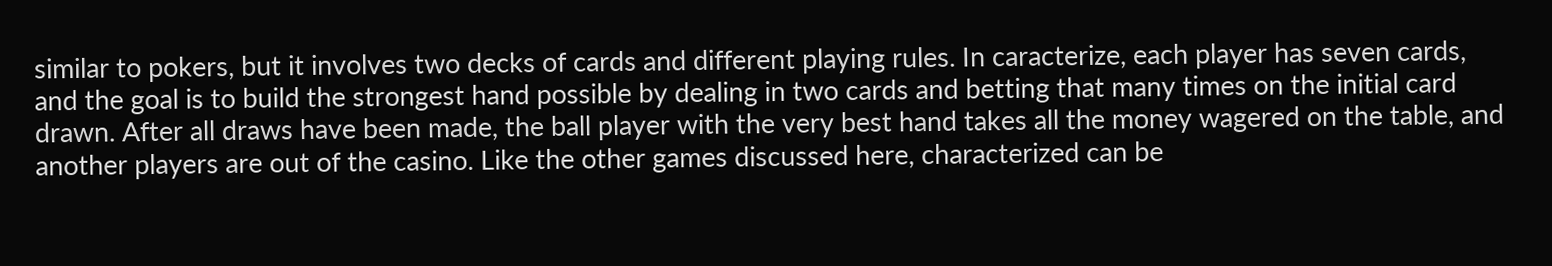similar to pokers, but it involves two decks of cards and different playing rules. In caracterize, each player has seven cards, and the goal is to build the strongest hand possible by dealing in two cards and betting that many times on the initial card drawn. After all draws have been made, the ball player with the very best hand takes all the money wagered on the table, and another players are out of the casino. Like the other games discussed here, characterized can be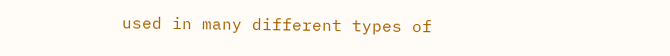used in many different types of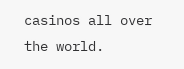casinos all over the world.